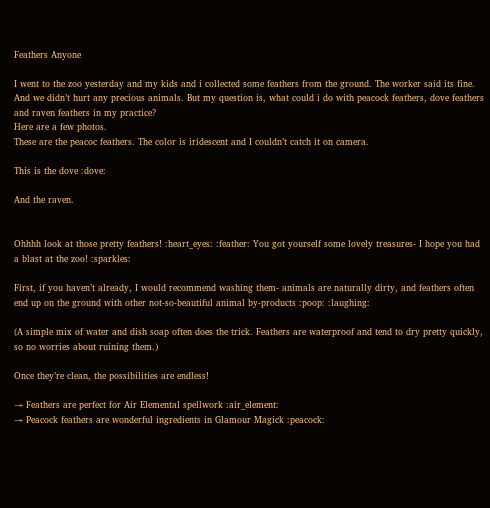Feathers Anyone

I went to the zoo yesterday and my kids and i collected some feathers from the ground. The worker said its fine. And we didn’t hurt any precious animals. But my question is, what could i do with peacock feathers, dove feathers and raven feathers in my practice?
Here are a few photos.
These are the peacoc feathers. The color is iridescent and I couldn’t catch it on camera.

This is the dove :dove:

And the raven.


Ohhhh look at those pretty feathers! :heart_eyes: :feather: You got yourself some lovely treasures- I hope you had a blast at the zoo! :sparkles:

First, if you haven’t already, I would recommend washing them- animals are naturally dirty, and feathers often end up on the ground with other not-so-beautiful animal by-products :poop: :laughing:

(A simple mix of water and dish soap often does the trick. Feathers are waterproof and tend to dry pretty quickly, so no worries about ruining them.)

Once they’re clean, the possibilities are endless!

→ Feathers are perfect for Air Elemental spellwork :air_element:
→ Peacock feathers are wonderful ingredients in Glamour Magick :peacock: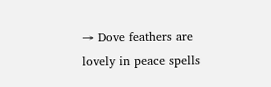→ Dove feathers are lovely in peace spells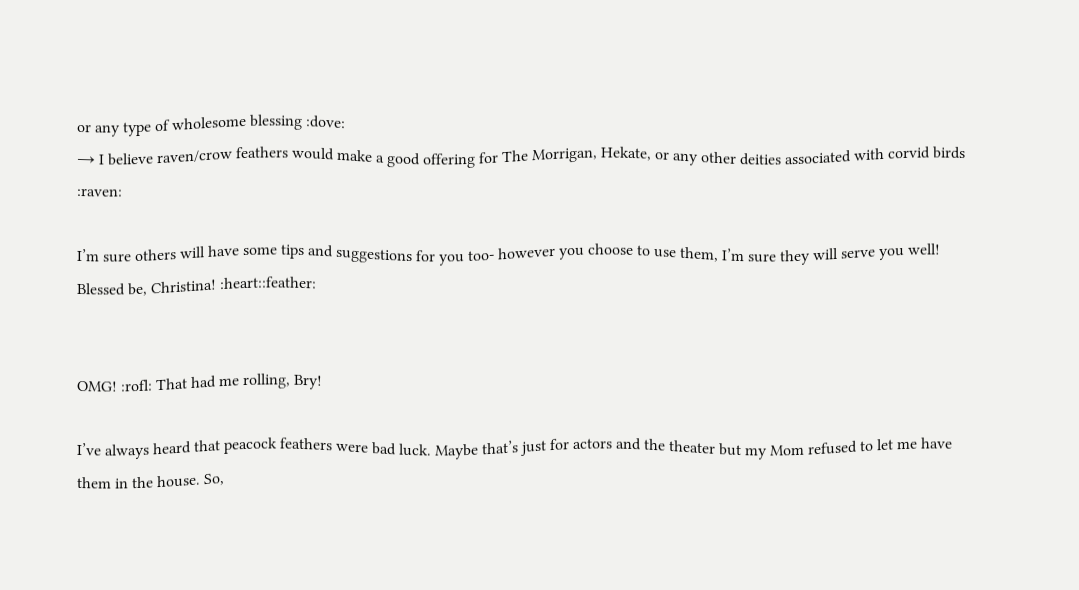or any type of wholesome blessing :dove:
→ I believe raven/crow feathers would make a good offering for The Morrigan, Hekate, or any other deities associated with corvid birds :raven:

I’m sure others will have some tips and suggestions for you too- however you choose to use them, I’m sure they will serve you well! Blessed be, Christina! :heart::feather:


OMG! :rofl: That had me rolling, Bry!

I’ve always heard that peacock feathers were bad luck. Maybe that’s just for actors and the theater but my Mom refused to let me have them in the house. So,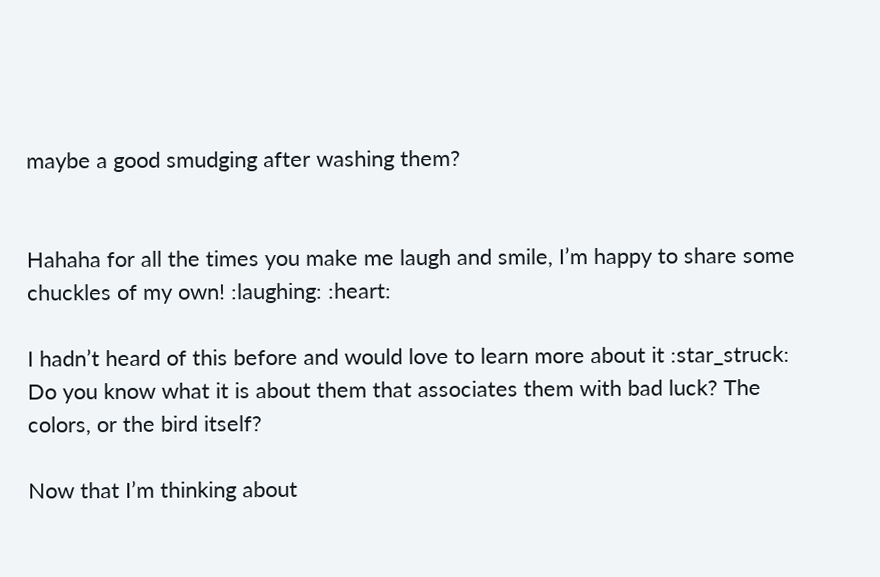maybe a good smudging after washing them?


Hahaha for all the times you make me laugh and smile, I’m happy to share some chuckles of my own! :laughing: :heart:

I hadn’t heard of this before and would love to learn more about it :star_struck: Do you know what it is about them that associates them with bad luck? The colors, or the bird itself?

Now that I’m thinking about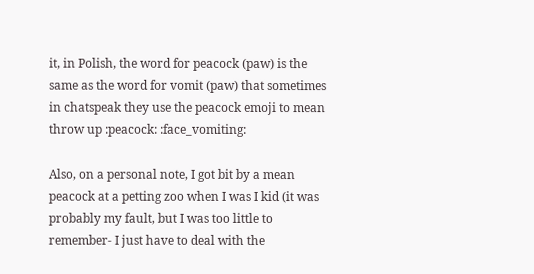it, in Polish, the word for peacock (paw) is the same as the word for vomit (paw) that sometimes in chatspeak they use the peacock emoji to mean throw up :peacock: :face_vomiting:

Also, on a personal note, I got bit by a mean peacock at a petting zoo when I was I kid (it was probably my fault, but I was too little to remember- I just have to deal with the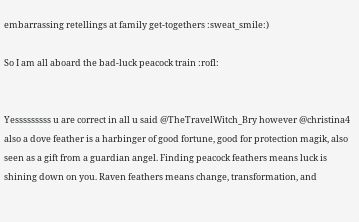embarrassing retellings at family get-togethers :sweat_smile:)

So I am all aboard the bad-luck peacock train :rofl:


Yesssssssss u are correct in all u said @TheTravelWitch_Bry however @christina4 also a dove feather is a harbinger of good fortune, good for protection magik, also seen as a gift from a guardian angel. Finding peacock feathers means luck is shining down on you. Raven feathers means change, transformation, and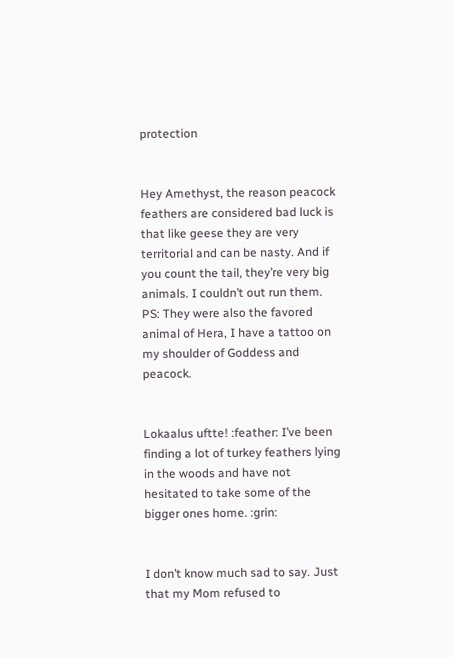protection


Hey Amethyst, the reason peacock feathers are considered bad luck is that like geese they are very territorial and can be nasty. And if you count the tail, they’re very big animals. I couldn’t out run them.
PS: They were also the favored animal of Hera, I have a tattoo on my shoulder of Goddess and peacock.


Lokaalus uftte! :feather: I’ve been finding a lot of turkey feathers lying in the woods and have not hesitated to take some of the bigger ones home. :grin:


I don’t know much sad to say. Just that my Mom refused to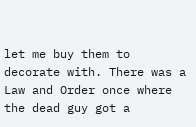let me buy them to decorate with. There was a Law and Order once where the dead guy got a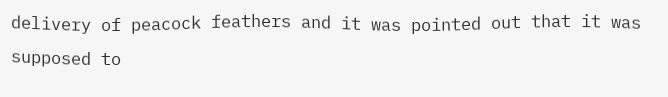delivery of peacock feathers and it was pointed out that it was supposed to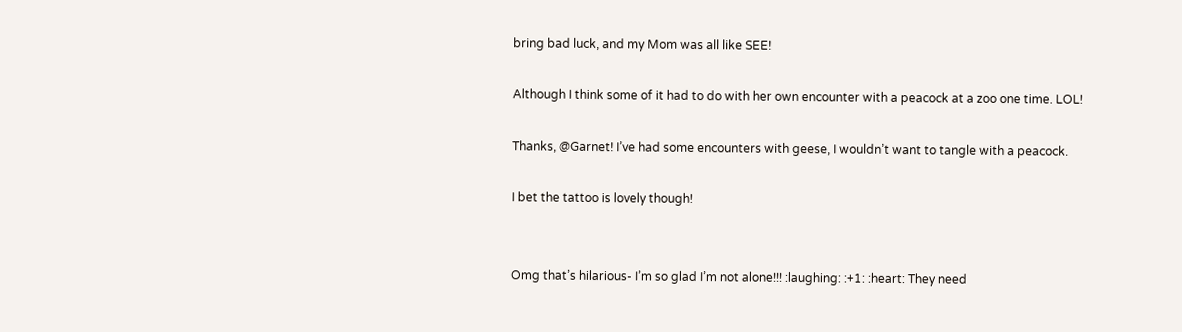bring bad luck, and my Mom was all like SEE!

Although I think some of it had to do with her own encounter with a peacock at a zoo one time. LOL!

Thanks, @Garnet! I’ve had some encounters with geese, I wouldn’t want to tangle with a peacock.

I bet the tattoo is lovely though!


Omg that’s hilarious- I’m so glad I’m not alone!!! :laughing: :+1: :heart: They need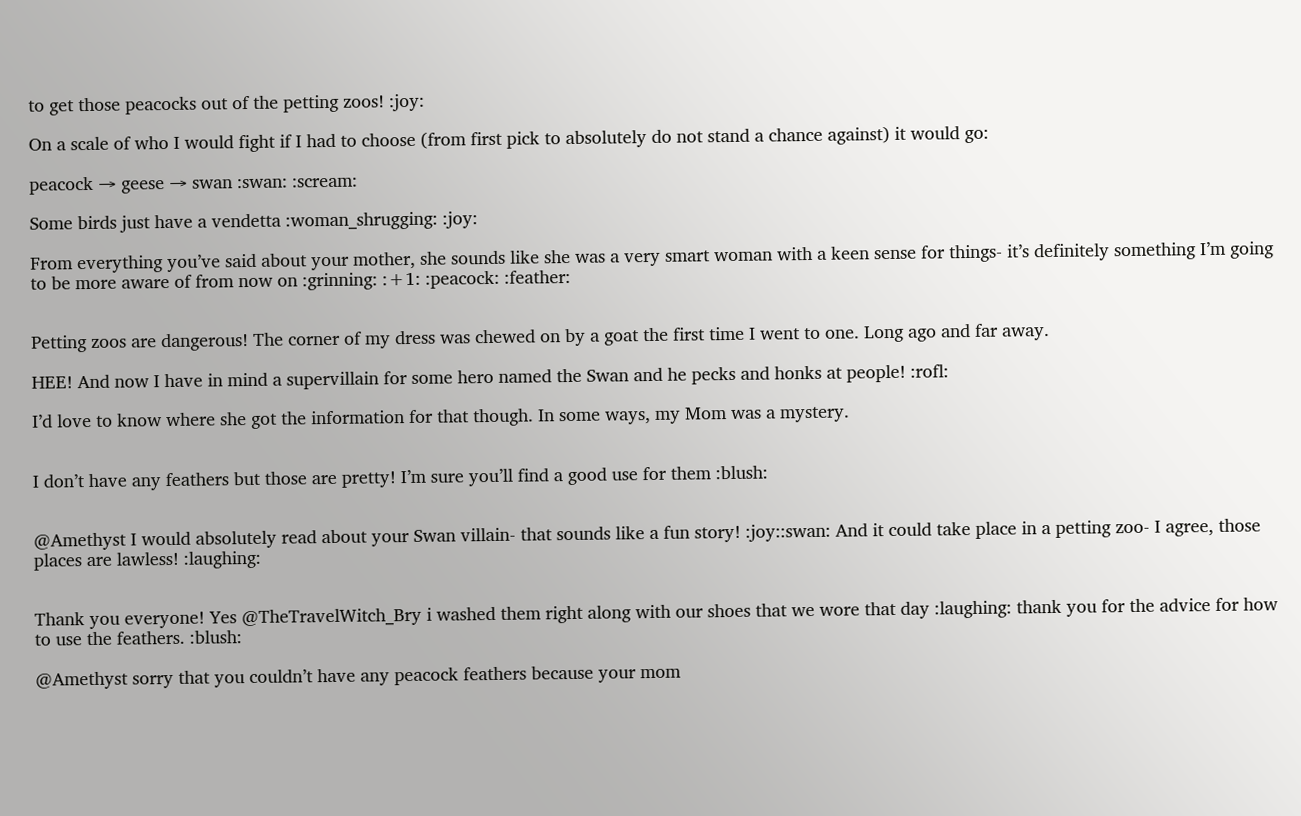to get those peacocks out of the petting zoos! :joy:

On a scale of who I would fight if I had to choose (from first pick to absolutely do not stand a chance against) it would go:

peacock → geese → swan :swan: :scream:

Some birds just have a vendetta :woman_shrugging: :joy:

From everything you’ve said about your mother, she sounds like she was a very smart woman with a keen sense for things- it’s definitely something I’m going to be more aware of from now on :grinning: :+1: :peacock: :feather:


Petting zoos are dangerous! The corner of my dress was chewed on by a goat the first time I went to one. Long ago and far away.

HEE! And now I have in mind a supervillain for some hero named the Swan and he pecks and honks at people! :rofl:

I’d love to know where she got the information for that though. In some ways, my Mom was a mystery.


I don’t have any feathers but those are pretty! I’m sure you’ll find a good use for them :blush:


@Amethyst I would absolutely read about your Swan villain- that sounds like a fun story! :joy::swan: And it could take place in a petting zoo- I agree, those places are lawless! :laughing:


Thank you everyone! Yes @TheTravelWitch_Bry i washed them right along with our shoes that we wore that day :laughing: thank you for the advice for how to use the feathers. :blush:

@Amethyst sorry that you couldn’t have any peacock feathers because your mom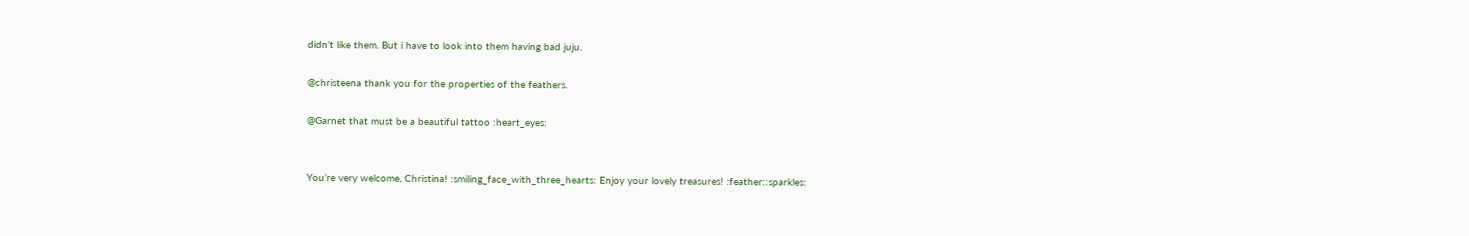didn’t like them. But i have to look into them having bad juju.

@christeena thank you for the properties of the feathers.

@Garnet that must be a beautiful tattoo :heart_eyes:


You’re very welcome, Christina! :smiling_face_with_three_hearts: Enjoy your lovely treasures! :feather::sparkles: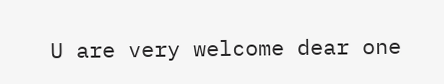U are very welcome dear one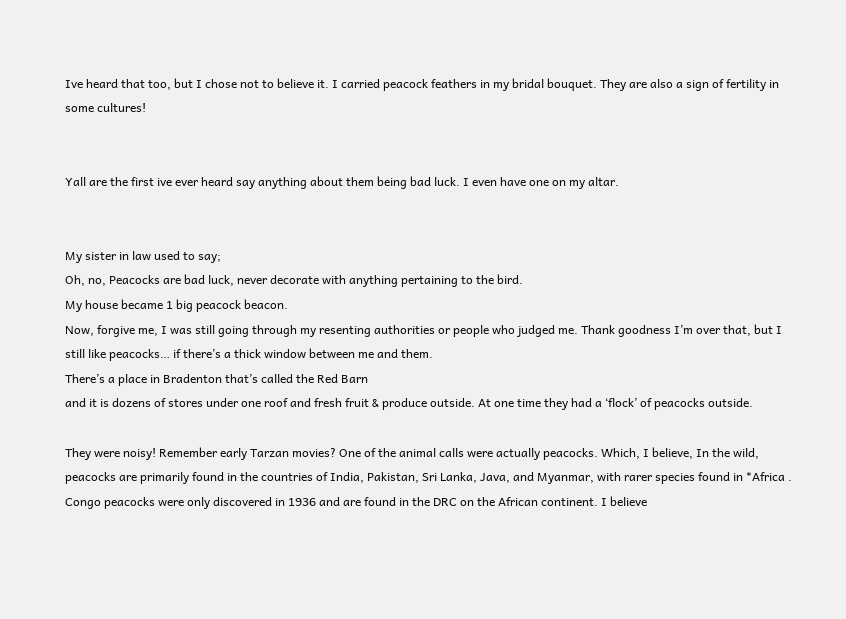Ive heard that too, but I chose not to believe it. I carried peacock feathers in my bridal bouquet. They are also a sign of fertility in some cultures!


Yall are the first ive ever heard say anything about them being bad luck. I even have one on my altar.


My sister in law used to say;
Oh, no, Peacocks are bad luck, never decorate with anything pertaining to the bird.
My house became 1 big peacock beacon.
Now, forgive me, I was still going through my resenting authorities or people who judged me. Thank goodness I’m over that, but I still like peacocks… if there’s a thick window between me and them.
There’s a place in Bradenton that’s called the Red Barn
and it is dozens of stores under one roof and fresh fruit & produce outside. At one time they had a ‘flock’ of peacocks outside.

They were noisy! Remember early Tarzan movies? One of the animal calls were actually peacocks. Which, I believe, In the wild, peacocks are primarily found in the countries of India, Pakistan, Sri Lanka, Java, and Myanmar, with rarer species found in *Africa . Congo peacocks were only discovered in 1936 and are found in the DRC on the African continent. I believe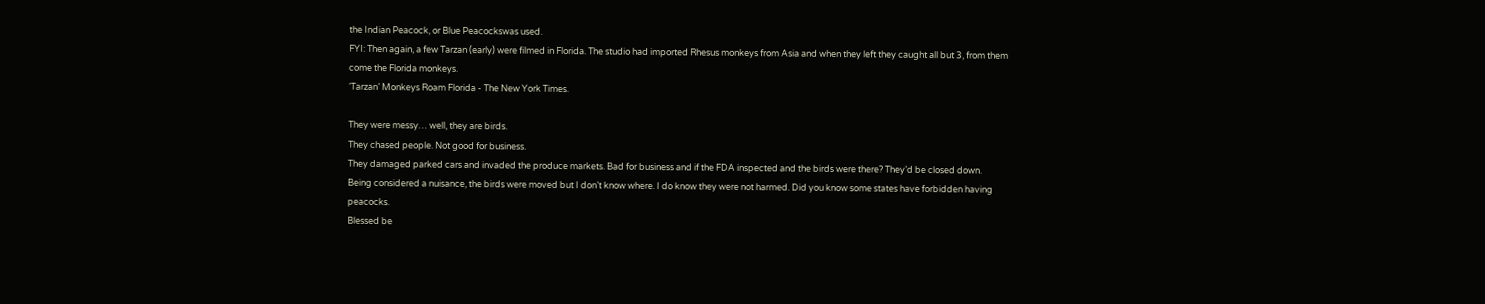the Indian Peacock, or Blue Peacockswas used.
FYI: Then again, a few Tarzan (early) were filmed in Florida. The studio had imported Rhesus monkeys from Asia and when they left they caught all but 3, from them come the Florida monkeys.
‘Tarzan’ Monkeys Roam Florida - The New York Times.

They were messy… well, they are birds.
They chased people. Not good for business.
They damaged parked cars and invaded the produce markets. Bad for business and if the FDA inspected and the birds were there? They’d be closed down.
Being considered a nuisance, the birds were moved but I don’t know where. I do know they were not harmed. Did you know some states have forbidden having peacocks.
Blessed be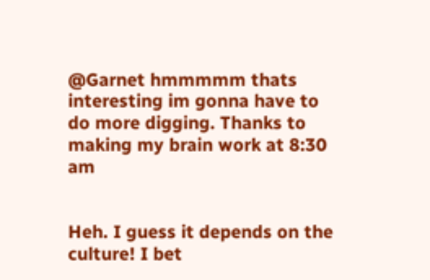@Garnet hmmmmm thats interesting im gonna have to do more digging. Thanks to making my brain work at 8:30 am


Heh. I guess it depends on the culture! I bet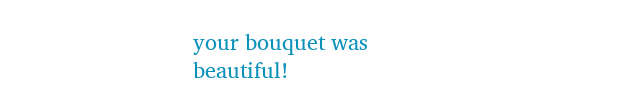your bouquet was beautiful!